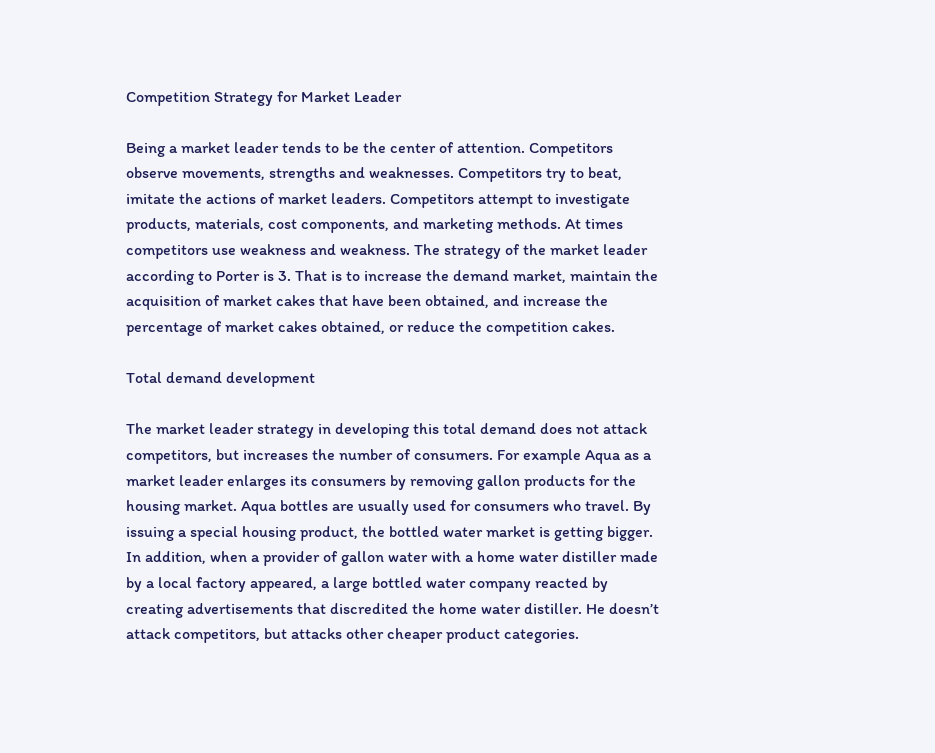Competition Strategy for Market Leader

Being a market leader tends to be the center of attention. Competitors observe movements, strengths and weaknesses. Competitors try to beat, imitate the actions of market leaders. Competitors attempt to investigate products, materials, cost components, and marketing methods. At times competitors use weakness and weakness. The strategy of the market leader according to Porter is 3. That is to increase the demand market, maintain the acquisition of market cakes that have been obtained, and increase the percentage of market cakes obtained, or reduce the competition cakes.

Total demand development

The market leader strategy in developing this total demand does not attack competitors, but increases the number of consumers. For example Aqua as a market leader enlarges its consumers by removing gallon products for the housing market. Aqua bottles are usually used for consumers who travel. By issuing a special housing product, the bottled water market is getting bigger. In addition, when a provider of gallon water with a home water distiller made by a local factory appeared, a large bottled water company reacted by creating advertisements that discredited the home water distiller. He doesn’t attack competitors, but attacks other cheaper product categories.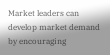Market leaders can develop market demand by encouraging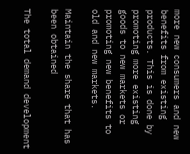more new consumers and new benefits from existing products. This is done by promoting more existing goods to new markets or promoting new benefits to old and new markets.

Maintain the share that has been obtained

The total demand development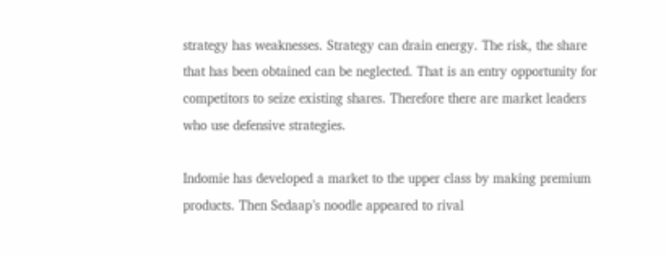strategy has weaknesses. Strategy can drain energy. The risk, the share that has been obtained can be neglected. That is an entry opportunity for competitors to seize existing shares. Therefore there are market leaders who use defensive strategies.

Indomie has developed a market to the upper class by making premium products. Then Sedaap’s noodle appeared to rival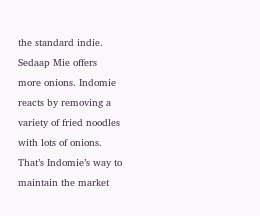the standard indie. Sedaap Mie offers more onions. Indomie reacts by removing a variety of fried noodles with lots of onions. That’s Indomie’s way to maintain the market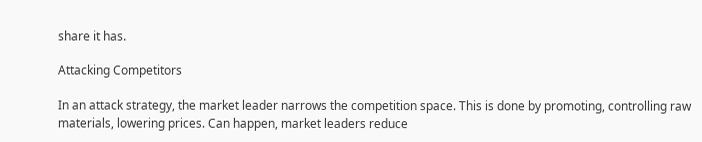share it has.

Attacking Competitors

In an attack strategy, the market leader narrows the competition space. This is done by promoting, controlling raw materials, lowering prices. Can happen, market leaders reduce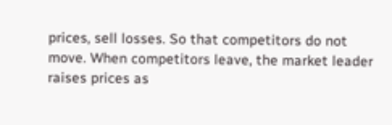prices, sell losses. So that competitors do not move. When competitors leave, the market leader raises prices as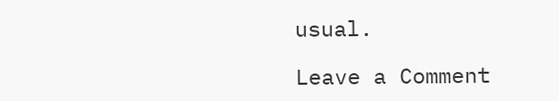usual.

Leave a Comment